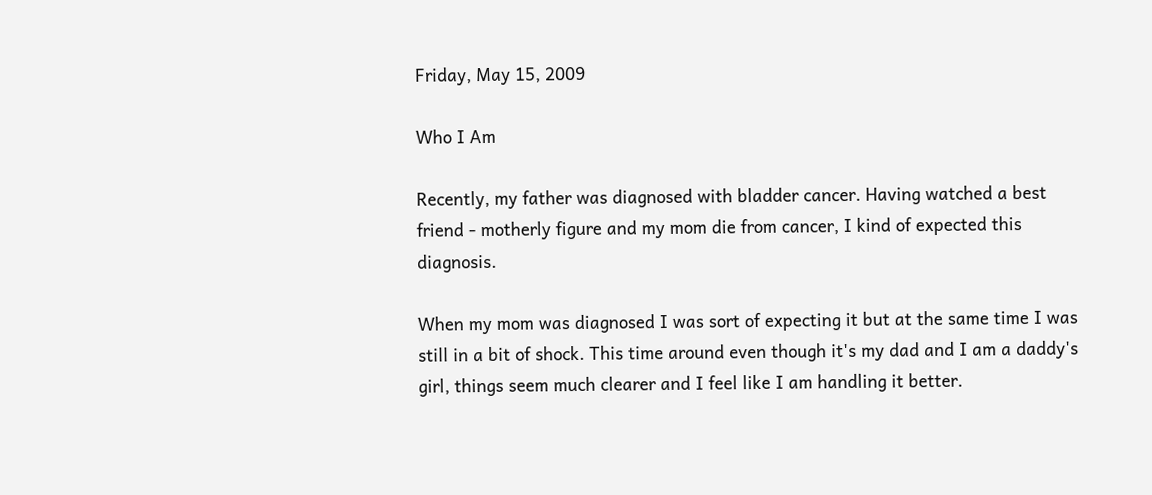Friday, May 15, 2009

Who I Am

Recently, my father was diagnosed with bladder cancer. Having watched a best friend - motherly figure and my mom die from cancer, I kind of expected this diagnosis.

When my mom was diagnosed I was sort of expecting it but at the same time I was still in a bit of shock. This time around even though it's my dad and I am a daddy's girl, things seem much clearer and I feel like I am handling it better.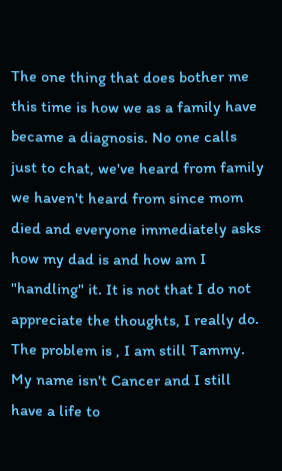The one thing that does bother me this time is how we as a family have became a diagnosis. No one calls just to chat, we've heard from family we haven't heard from since mom died and everyone immediately asks how my dad is and how am I "handling" it. It is not that I do not appreciate the thoughts, I really do. The problem is , I am still Tammy. My name isn't Cancer and I still have a life to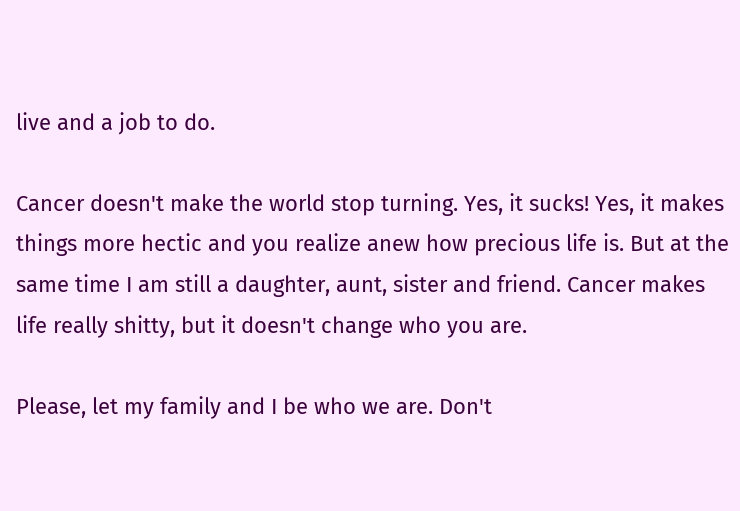live and a job to do.

Cancer doesn't make the world stop turning. Yes, it sucks! Yes, it makes things more hectic and you realize anew how precious life is. But at the same time I am still a daughter, aunt, sister and friend. Cancer makes life really shitty, but it doesn't change who you are.

Please, let my family and I be who we are. Don't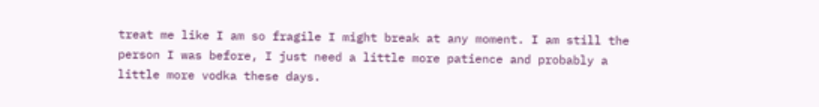treat me like I am so fragile I might break at any moment. I am still the person I was before, I just need a little more patience and probably a little more vodka these days.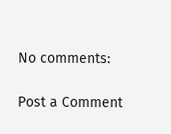No comments:

Post a Comment